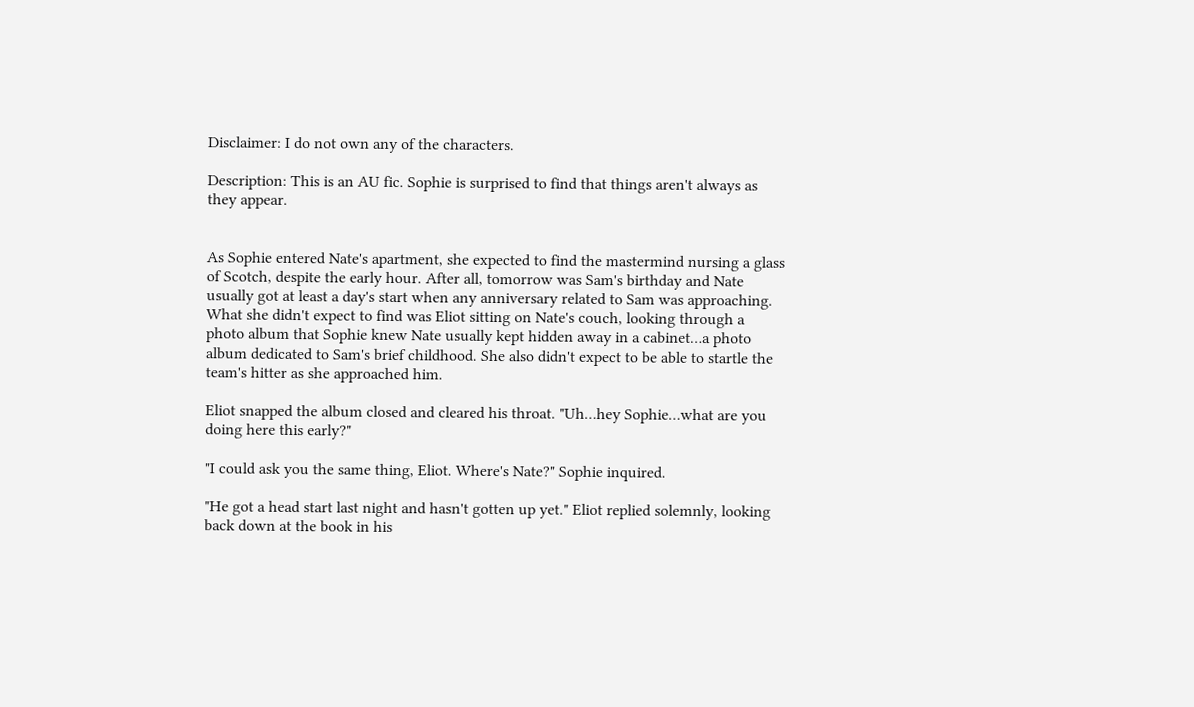Disclaimer: I do not own any of the characters.

Description: This is an AU fic. Sophie is surprised to find that things aren't always as they appear.


As Sophie entered Nate's apartment, she expected to find the mastermind nursing a glass of Scotch, despite the early hour. After all, tomorrow was Sam's birthday and Nate usually got at least a day's start when any anniversary related to Sam was approaching. What she didn't expect to find was Eliot sitting on Nate's couch, looking through a photo album that Sophie knew Nate usually kept hidden away in a cabinet…a photo album dedicated to Sam's brief childhood. She also didn't expect to be able to startle the team's hitter as she approached him.

Eliot snapped the album closed and cleared his throat. "Uh…hey Sophie…what are you doing here this early?"

"I could ask you the same thing, Eliot. Where's Nate?" Sophie inquired.

"He got a head start last night and hasn't gotten up yet." Eliot replied solemnly, looking back down at the book in his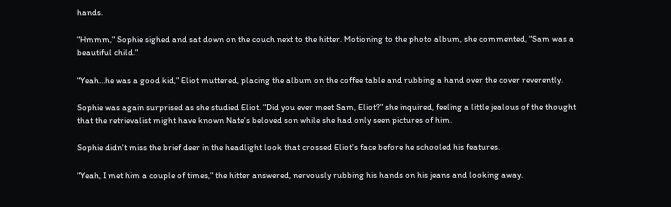hands.

"Hmmm," Sophie sighed and sat down on the couch next to the hitter. Motioning to the photo album, she commented, "Sam was a beautiful child."

"Yeah…he was a good kid," Eliot muttered, placing the album on the coffee table and rubbing a hand over the cover reverently.

Sophie was again surprised as she studied Eliot. "Did you ever meet Sam, Eliot?" she inquired, feeling a little jealous of the thought that the retrievalist might have known Nate's beloved son while she had only seen pictures of him.

Sophie didn't miss the brief deer in the headlight look that crossed Eliot's face before he schooled his features.

"Yeah, I met him a couple of times," the hitter answered, nervously rubbing his hands on his jeans and looking away.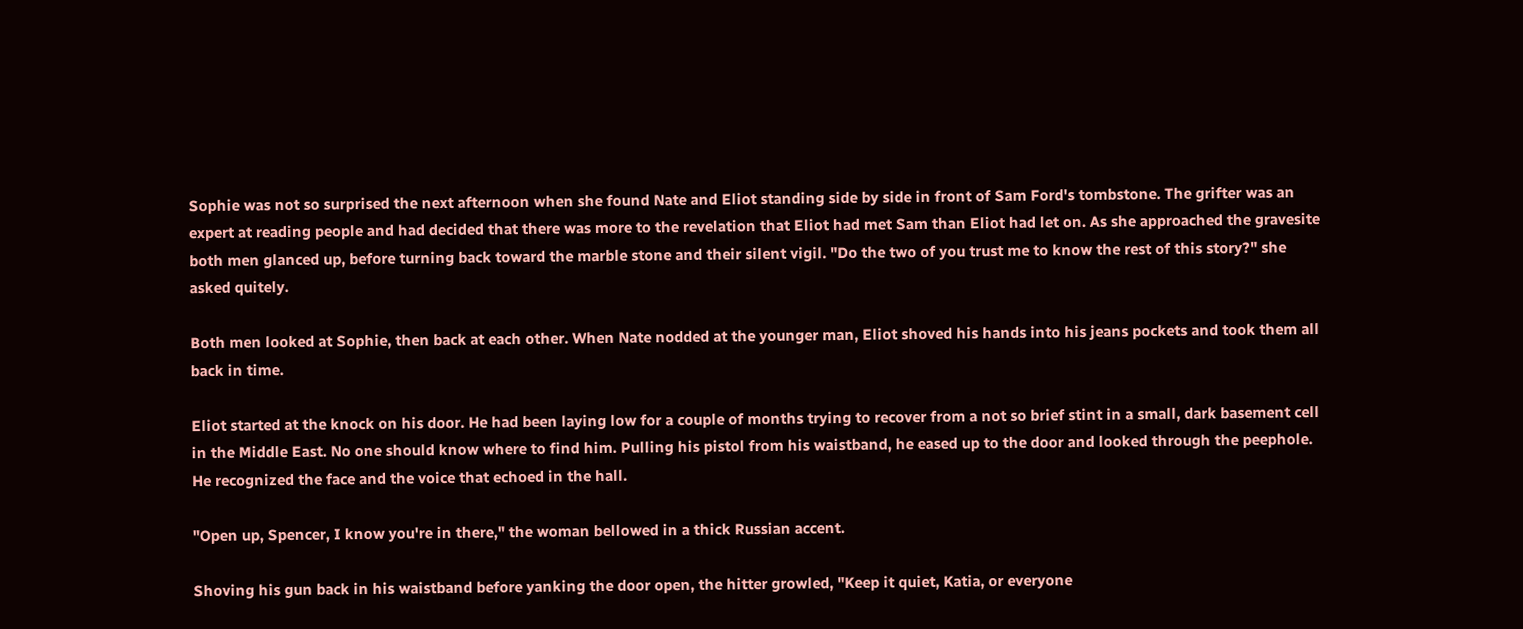Sophie was not so surprised the next afternoon when she found Nate and Eliot standing side by side in front of Sam Ford's tombstone. The grifter was an expert at reading people and had decided that there was more to the revelation that Eliot had met Sam than Eliot had let on. As she approached the gravesite both men glanced up, before turning back toward the marble stone and their silent vigil. "Do the two of you trust me to know the rest of this story?" she asked quitely.

Both men looked at Sophie, then back at each other. When Nate nodded at the younger man, Eliot shoved his hands into his jeans pockets and took them all back in time.

Eliot started at the knock on his door. He had been laying low for a couple of months trying to recover from a not so brief stint in a small, dark basement cell in the Middle East. No one should know where to find him. Pulling his pistol from his waistband, he eased up to the door and looked through the peephole. He recognized the face and the voice that echoed in the hall.

"Open up, Spencer, I know you're in there," the woman bellowed in a thick Russian accent.

Shoving his gun back in his waistband before yanking the door open, the hitter growled, "Keep it quiet, Katia, or everyone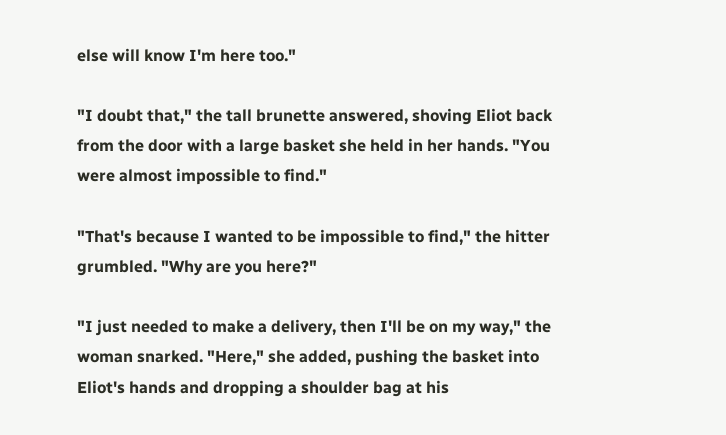else will know I'm here too."

"I doubt that," the tall brunette answered, shoving Eliot back from the door with a large basket she held in her hands. "You were almost impossible to find."

"That's because I wanted to be impossible to find," the hitter grumbled. "Why are you here?"

"I just needed to make a delivery, then I'll be on my way," the woman snarked. "Here," she added, pushing the basket into Eliot's hands and dropping a shoulder bag at his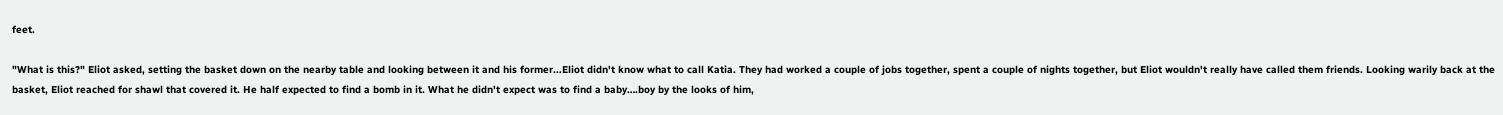feet.

"What is this?" Eliot asked, setting the basket down on the nearby table and looking between it and his former...Eliot didn't know what to call Katia. They had worked a couple of jobs together, spent a couple of nights together, but Eliot wouldn't really have called them friends. Looking warily back at the basket, Eliot reached for shawl that covered it. He half expected to find a bomb in it. What he didn't expect was to find a baby….boy by the looks of him,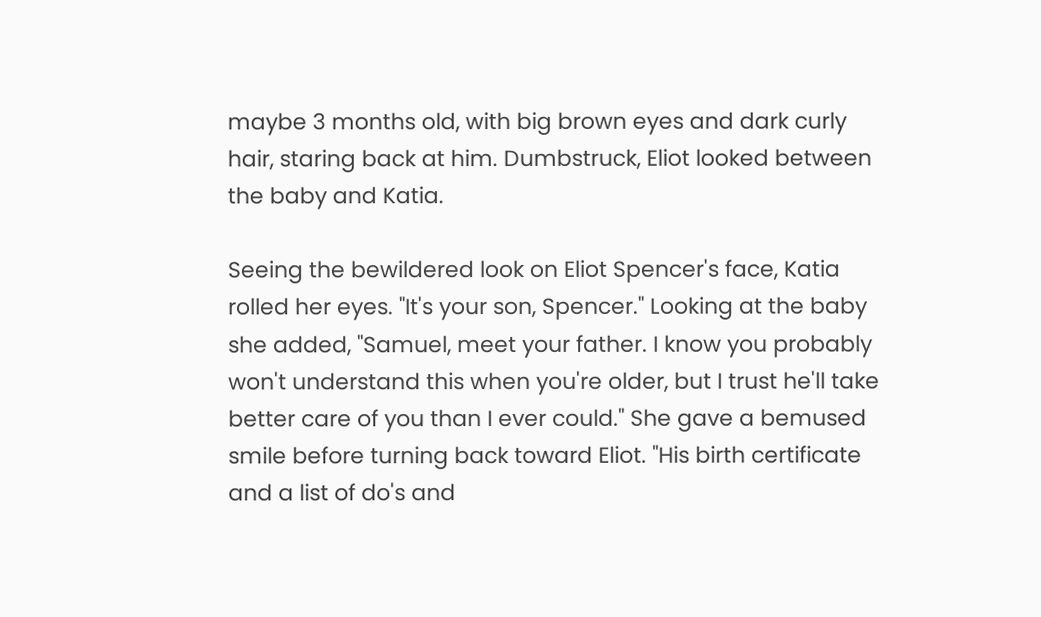maybe 3 months old, with big brown eyes and dark curly hair, staring back at him. Dumbstruck, Eliot looked between the baby and Katia.

Seeing the bewildered look on Eliot Spencer's face, Katia rolled her eyes. "It's your son, Spencer." Looking at the baby she added, "Samuel, meet your father. I know you probably won't understand this when you're older, but I trust he'll take better care of you than I ever could." She gave a bemused smile before turning back toward Eliot. "His birth certificate and a list of do's and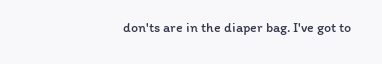don'ts are in the diaper bag. I've got to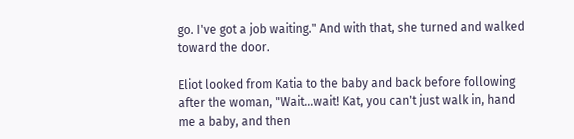go. I've got a job waiting." And with that, she turned and walked toward the door.

Eliot looked from Katia to the baby and back before following after the woman, "Wait…wait! Kat, you can't just walk in, hand me a baby, and then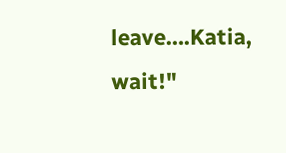leave….Katia, wait!"